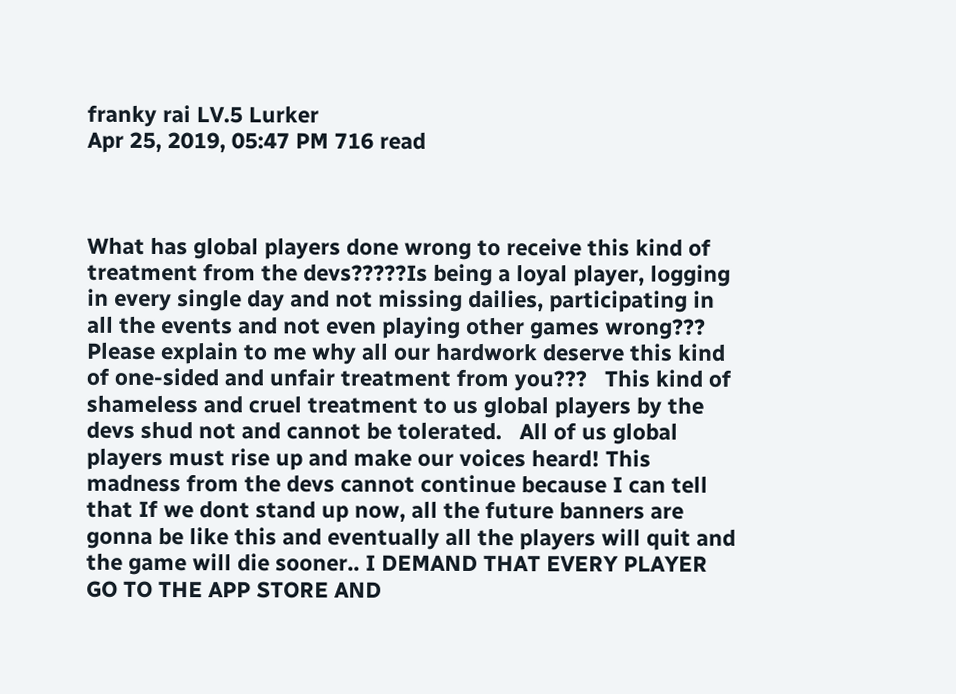franky rai LV.5 Lurker
Apr 25, 2019, 05:47 PM 716 read



What has global players done wrong to receive this kind of treatment from the devs?????Is being a loyal player, logging in every single day and not missing dailies, participating in all the events and not even playing other games wrong??? Please explain to me why all our hardwork deserve this kind of one-sided and unfair treatment from you???   This kind of shameless and cruel treatment to us global players by the devs shud not and cannot be tolerated.   All of us global players must rise up and make our voices heard! This madness from the devs cannot continue because I can tell that If we dont stand up now, all the future banners are gonna be like this and eventually all the players will quit and the game will die sooner.. I DEMAND THAT EVERY PLAYER GO TO THE APP STORE AND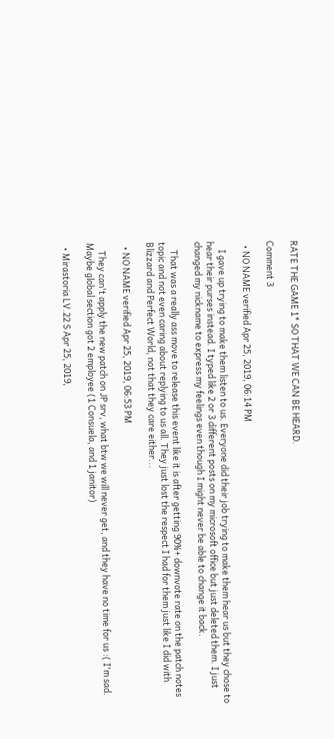RATE THE GAME 1* SO THAT WE CAN BE HEARD.

Comment 3

  • NO NAME verified Apr 25, 2019, 06:14 PM

    I gave up trying to make them listen to us. Everyone did their job trying to make them hear us but they chose to hear their purses instead. I typed like 2 or 3 different posts on my microsoft office but just deleted them. I just changed my nickname to express my feelings even though I might never be able to change it back.

    That was a really ass move to release this event like it is after getting 90%+ downvote rate on the patch notes topic and not even caring about replying to us all. They just lost the respect I had for them just like I did with Blizzard and Perfect World, not that they care either...

  • NO NAME verified Apr 25, 2019, 06:53 PM

    They can't apply the new patch on JP srv, what btw we will never get, and they have no time for us :( I'm sad. Maybe global section got 2 employee (1 Consuela, and 1 janitor)

  • Mirastoria LV.22 S Apr 25, 2019,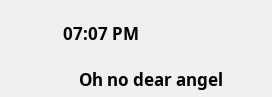07:07 PM

    Oh no dear angel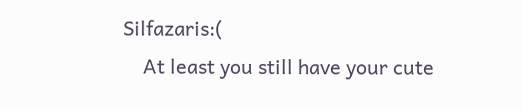Silfazaris:(
    At least you still have your cute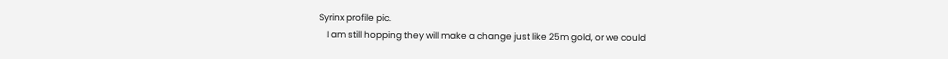Syrinx profile pic.
    I am still hopping they will make a change just like 25m gold, or we could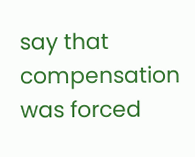say that compensation was forced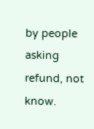by people asking refund, not know.